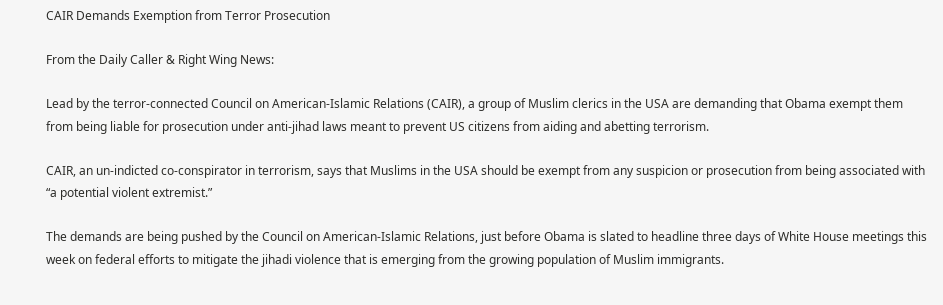CAIR Demands Exemption from Terror Prosecution

From the Daily Caller & Right Wing News:

Lead by the terror-connected Council on American-Islamic Relations (CAIR), a group of Muslim clerics in the USA are demanding that Obama exempt them from being liable for prosecution under anti-jihad laws meant to prevent US citizens from aiding and abetting terrorism.

CAIR, an un-indicted co-conspirator in terrorism, says that Muslims in the USA should be exempt from any suspicion or prosecution from being associated with “a potential violent extremist.”

The demands are being pushed by the Council on American-Islamic Relations, just before Obama is slated to headline three days of White House meetings this week on federal efforts to mitigate the jihadi violence that is emerging from the growing population of Muslim immigrants.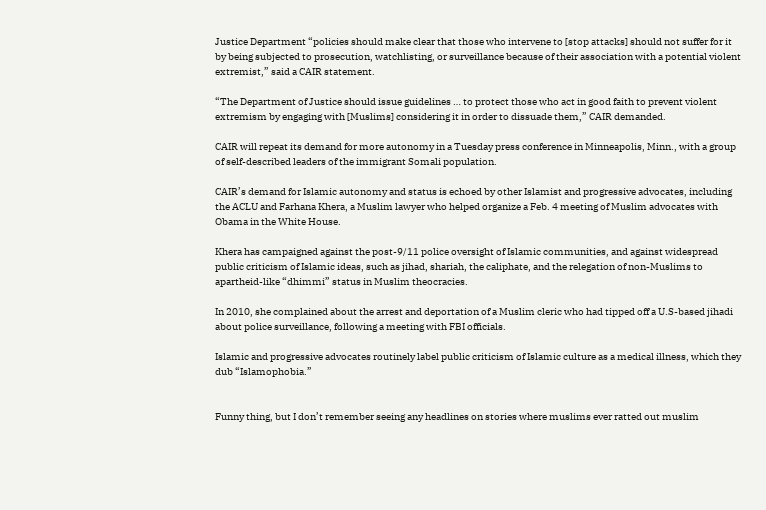Justice Department “policies should make clear that those who intervene to [stop attacks] should not suffer for it by being subjected to prosecution, watchlisting, or surveillance because of their association with a potential violent extremist,” said a CAIR statement.

“The Department of Justice should issue guidelines … to protect those who act in good faith to prevent violent extremism by engaging with [Muslims] considering it in order to dissuade them,” CAIR demanded.

CAIR will repeat its demand for more autonomy in a Tuesday press conference in Minneapolis, Minn., with a group of self-described leaders of the immigrant Somali population.

CAIR’s demand for Islamic autonomy and status is echoed by other Islamist and progressive advocates, including the ACLU and Farhana Khera, a Muslim lawyer who helped organize a Feb. 4 meeting of Muslim advocates with Obama in the White House.

Khera has campaigned against the post-9/11 police oversight of Islamic communities, and against widespread public criticism of Islamic ideas, such as jihad, shariah, the caliphate, and the relegation of non-Muslims to apartheid-like “dhimmi” status in Muslim theocracies.

In 2010, she complained about the arrest and deportation of a Muslim cleric who had tipped off a U.S-based jihadi about police surveillance, following a meeting with FBI officials.

Islamic and progressive advocates routinely label public criticism of Islamic culture as a medical illness, which they dub “Islamophobia.”


Funny thing, but I don’t remember seeing any headlines on stories where muslims ever ratted out muslim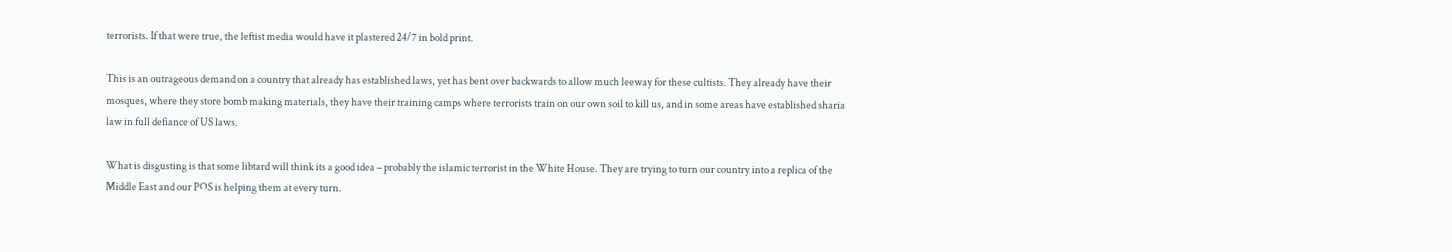terrorists. If that were true, the leftist media would have it plastered 24/7 in bold print.

This is an outrageous demand on a country that already has established laws, yet has bent over backwards to allow much leeway for these cultists. They already have their mosques, where they store bomb making materials, they have their training camps where terrorists train on our own soil to kill us, and in some areas have established sharia law in full defiance of US laws.

What is disgusting is that some libtard will think its a good idea – probably the islamic terrorist in the White House. They are trying to turn our country into a replica of the Middle East and our POS is helping them at every turn.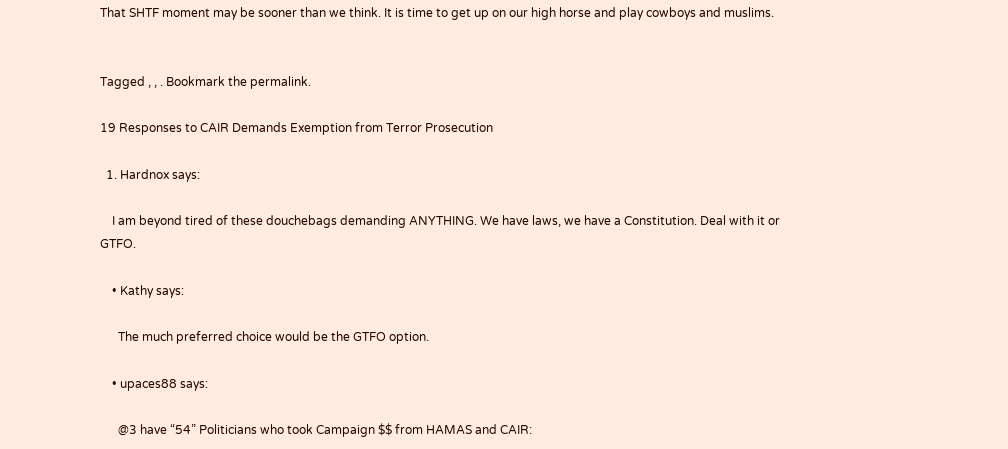That SHTF moment may be sooner than we think. It is time to get up on our high horse and play cowboys and muslims.


Tagged , , . Bookmark the permalink.

19 Responses to CAIR Demands Exemption from Terror Prosecution

  1. Hardnox says:

    I am beyond tired of these douchebags demanding ANYTHING. We have laws, we have a Constitution. Deal with it or GTFO.

    • Kathy says:

      The much preferred choice would be the GTFO option.

    • upaces88 says:

      @3 have “54” Politicians who took Campaign $$ from HAMAS and CAIR: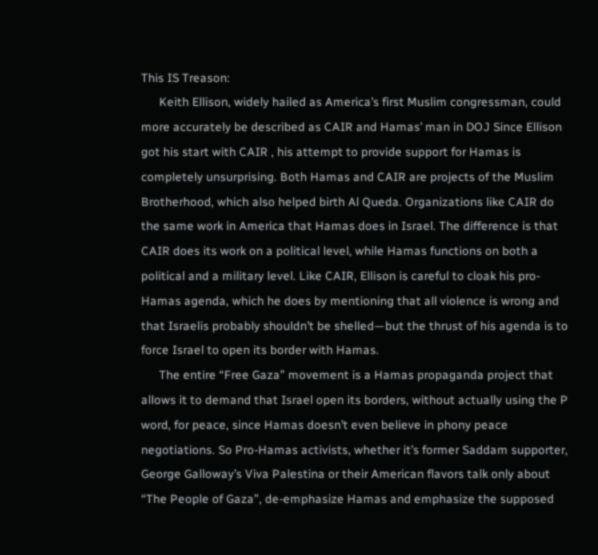This IS Treason:
      Keith Ellison, widely hailed as America’s first Muslim congressman, could more accurately be described as CAIR and Hamas’ man in DOJ Since Ellison got his start with CAIR , his attempt to provide support for Hamas is completely unsurprising. Both Hamas and CAIR are projects of the Muslim Brotherhood, which also helped birth Al Queda. Organizations like CAIR do the same work in America that Hamas does in Israel. The difference is that CAIR does its work on a political level, while Hamas functions on both a political and a military level. Like CAIR, Ellison is careful to cloak his pro-Hamas agenda, which he does by mentioning that all violence is wrong and that Israelis probably shouldn’t be shelled—but the thrust of his agenda is to force Israel to open its border with Hamas.
      The entire “Free Gaza” movement is a Hamas propaganda project that allows it to demand that Israel open its borders, without actually using the P word, for peace, since Hamas doesn’t even believe in phony peace negotiations. So Pro-Hamas activists, whether it’s former Saddam supporter, George Galloway’s Viva Palestina or their American flavors talk only about “The People of Gaza”, de-emphasize Hamas and emphasize the supposed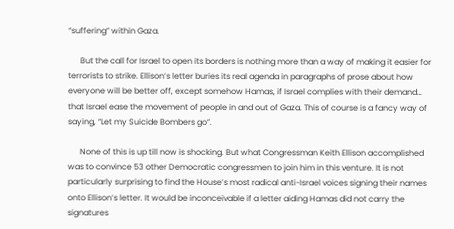“suffering” within Gaza.

      But the call for Israel to open its borders is nothing more than a way of making it easier for terrorists to strike. Ellison’s letter buries its real agenda in paragraphs of prose about how everyone will be better off, except somehow Hamas, if Israel complies with their demand… that Israel ease the movement of people in and out of Gaza. This of course is a fancy way of saying, “Let my Suicide Bombers go”.

      None of this is up till now is shocking. But what Congressman Keith Ellison accomplished was to convince 53 other Democratic congressmen to join him in this venture. It is not particularly surprising to find the House’s most radical anti-Israel voices signing their names onto Ellison’s letter. It would be inconceivable if a letter aiding Hamas did not carry the signatures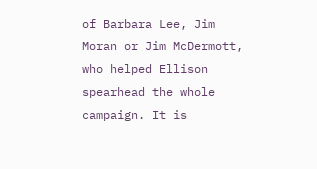of Barbara Lee, Jim Moran or Jim McDermott, who helped Ellison spearhead the whole campaign. It is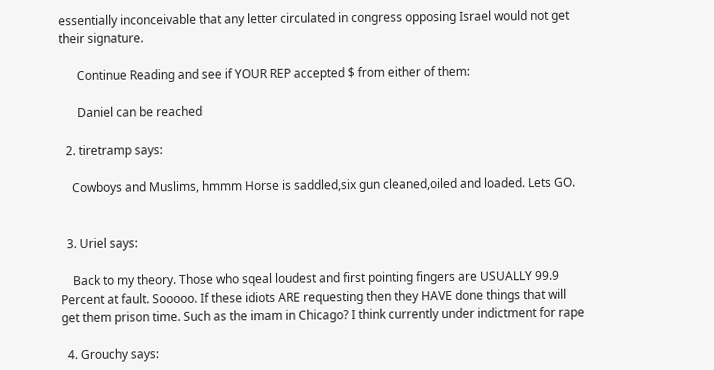essentially inconceivable that any letter circulated in congress opposing Israel would not get their signature.

      Continue Reading and see if YOUR REP accepted $ from either of them:

      Daniel can be reached

  2. tiretramp says:

    Cowboys and Muslims, hmmm Horse is saddled,six gun cleaned,oiled and loaded. Lets GO.


  3. Uriel says:

    Back to my theory. Those who sqeal loudest and first pointing fingers are USUALLY 99.9 Percent at fault. Sooooo. If these idiots ARE requesting then they HAVE done things that will get them prison time. Such as the imam in Chicago? I think currently under indictment for rape

  4. Grouchy says: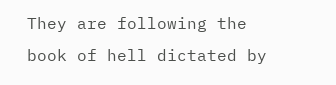They are following the book of hell dictated by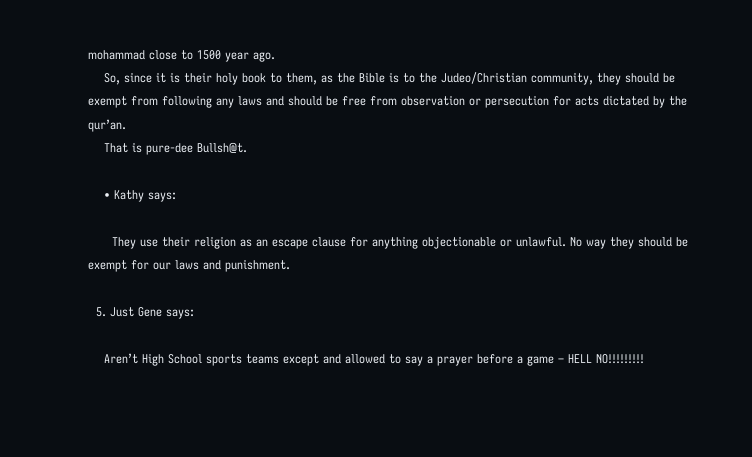mohammad close to 1500 year ago.
    So, since it is their holy book to them, as the Bible is to the Judeo/Christian community, they should be exempt from following any laws and should be free from observation or persecution for acts dictated by the qur’an.
    That is pure-dee Bullsh@t.

    • Kathy says:

      They use their religion as an escape clause for anything objectionable or unlawful. No way they should be exempt for our laws and punishment.

  5. Just Gene says:

    Aren’t High School sports teams except and allowed to say a prayer before a game – HELL NO!!!!!!!!!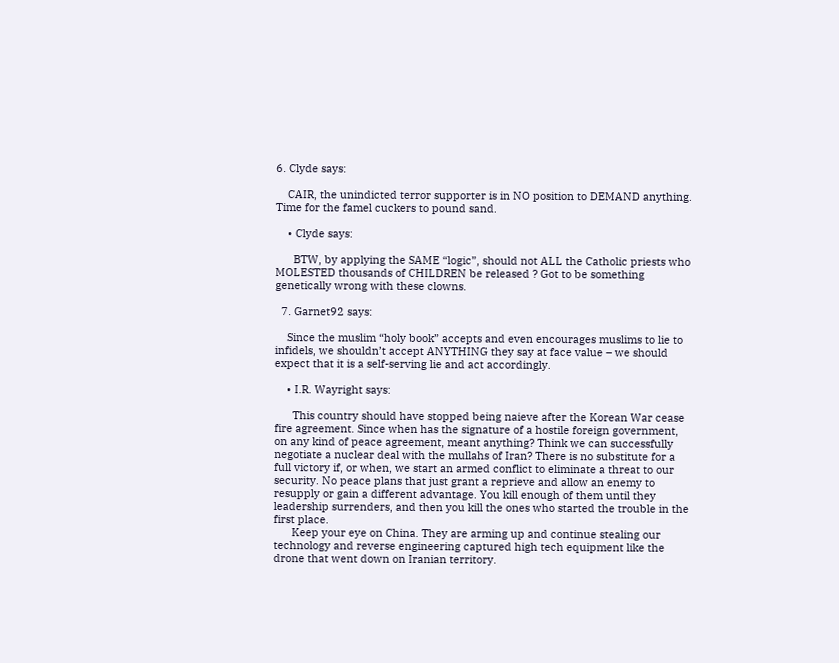6. Clyde says:

    CAIR, the unindicted terror supporter is in NO position to DEMAND anything. Time for the famel cuckers to pound sand.

    • Clyde says:

      BTW, by applying the SAME “logic”, should not ALL the Catholic priests who MOLESTED thousands of CHILDREN be released ? Got to be something genetically wrong with these clowns.

  7. Garnet92 says:

    Since the muslim “holy book” accepts and even encourages muslims to lie to infidels, we shouldn’t accept ANYTHING they say at face value – we should expect that it is a self-serving lie and act accordingly.

    • I.R. Wayright says:

      This country should have stopped being naieve after the Korean War cease fire agreement. Since when has the signature of a hostile foreign government, on any kind of peace agreement, meant anything? Think we can successfully negotiate a nuclear deal with the mullahs of Iran? There is no substitute for a full victory if, or when, we start an armed conflict to eliminate a threat to our security. No peace plans that just grant a reprieve and allow an enemy to resupply or gain a different advantage. You kill enough of them until they leadership surrenders, and then you kill the ones who started the trouble in the first place.
      Keep your eye on China. They are arming up and continue stealing our technology and reverse engineering captured high tech equipment like the drone that went down on Iranian territory.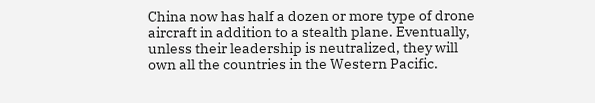China now has half a dozen or more type of drone aircraft in addition to a stealth plane. Eventually, unless their leadership is neutralized, they will own all the countries in the Western Pacific.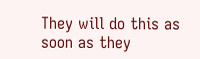They will do this as soon as they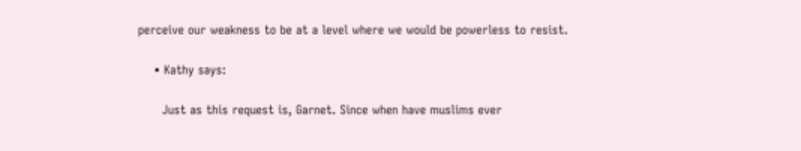perceive our weakness to be at a level where we would be powerless to resist.

    • Kathy says:

      Just as this request is, Garnet. Since when have muslims ever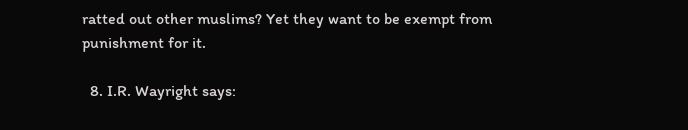ratted out other muslims? Yet they want to be exempt from punishment for it.

  8. I.R. Wayright says: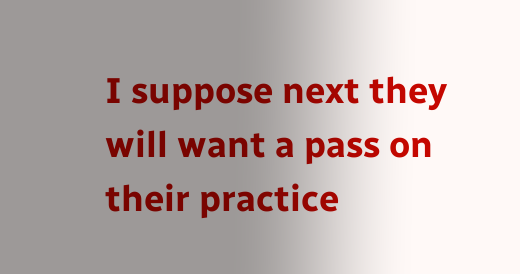I suppose next they will want a pass on their practice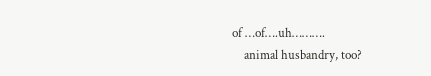of …of….uh……….
    animal husbandry, too?